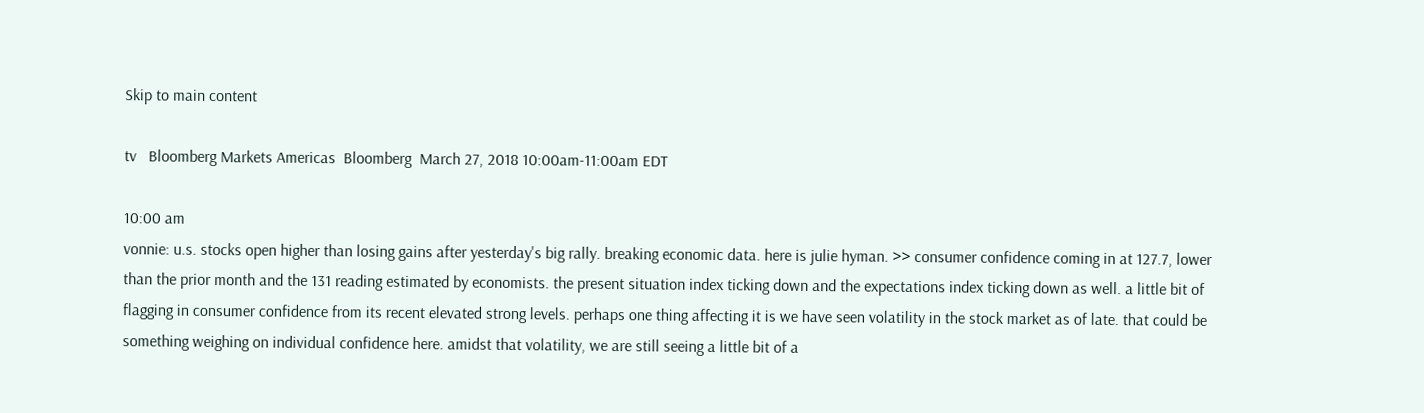Skip to main content

tv   Bloomberg Markets Americas  Bloomberg  March 27, 2018 10:00am-11:00am EDT

10:00 am
vonnie: u.s. stocks open higher than losing gains after yesterday's big rally. breaking economic data. here is julie hyman. >> consumer confidence coming in at 127.7, lower than the prior month and the 131 reading estimated by economists. the present situation index ticking down and the expectations index ticking down as well. a little bit of flagging in consumer confidence from its recent elevated strong levels. perhaps one thing affecting it is we have seen volatility in the stock market as of late. that could be something weighing on individual confidence here. amidst that volatility, we are still seeing a little bit of a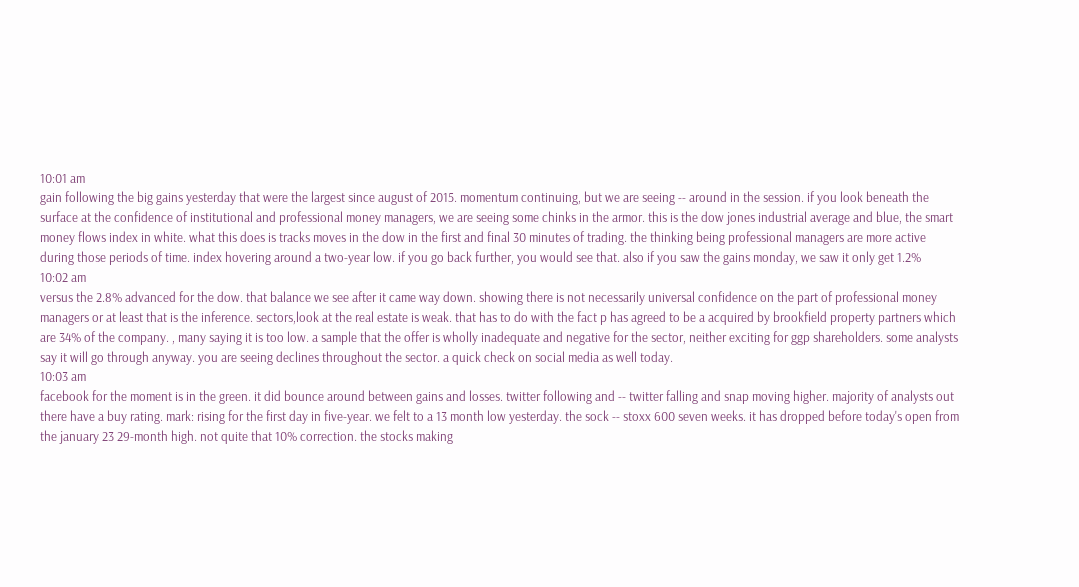10:01 am
gain following the big gains yesterday that were the largest since august of 2015. momentum continuing, but we are seeing -- around in the session. if you look beneath the surface at the confidence of institutional and professional money managers, we are seeing some chinks in the armor. this is the dow jones industrial average and blue, the smart money flows index in white. what this does is tracks moves in the dow in the first and final 30 minutes of trading. the thinking being professional managers are more active during those periods of time. index hovering around a two-year low. if you go back further, you would see that. also if you saw the gains monday, we saw it only get 1.2%
10:02 am
versus the 2.8% advanced for the dow. that balance we see after it came way down. showing there is not necessarily universal confidence on the part of professional money managers or at least that is the inference. sectors,look at the real estate is weak. that has to do with the fact p has agreed to be a acquired by brookfield property partners which are 34% of the company. , many saying it is too low. a sample that the offer is wholly inadequate and negative for the sector, neither exciting for ggp shareholders. some analysts say it will go through anyway. you are seeing declines throughout the sector. a quick check on social media as well today.
10:03 am
facebook for the moment is in the green. it did bounce around between gains and losses. twitter following and -- twitter falling and snap moving higher. majority of analysts out there have a buy rating. mark: rising for the first day in five-year. we felt to a 13 month low yesterday. the sock -- stoxx 600 seven weeks. it has dropped before today's open from the january 23 29-month high. not quite that 10% correction. the stocks making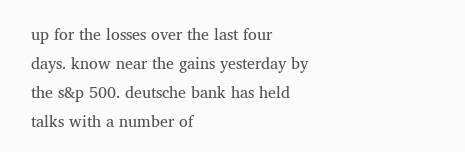up for the losses over the last four days. know near the gains yesterday by the s&p 500. deutsche bank has held talks with a number of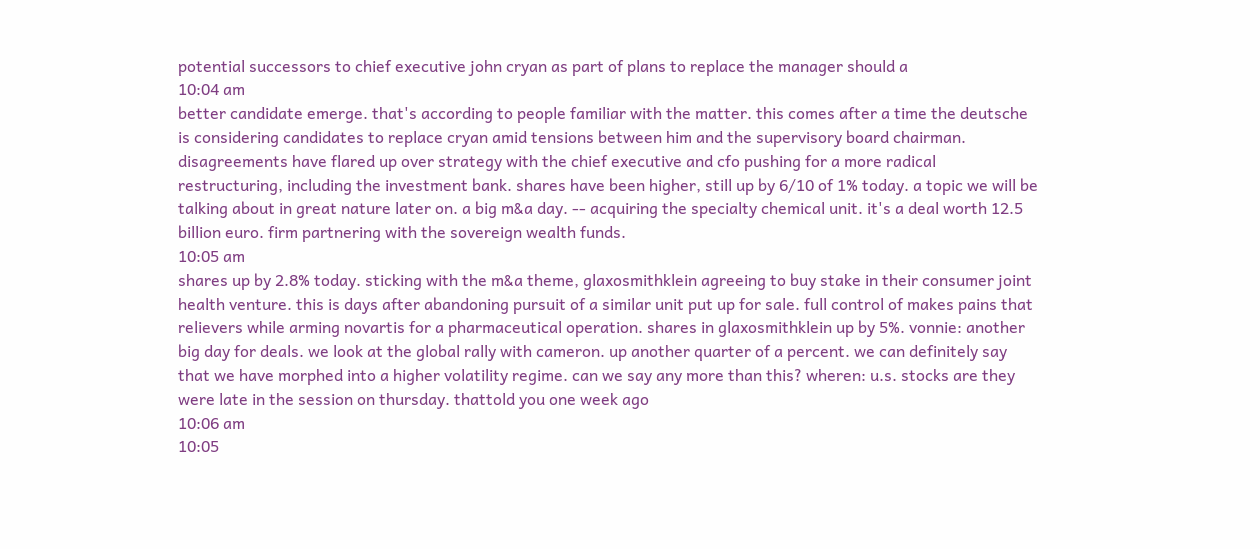potential successors to chief executive john cryan as part of plans to replace the manager should a
10:04 am
better candidate emerge. that's according to people familiar with the matter. this comes after a time the deutsche is considering candidates to replace cryan amid tensions between him and the supervisory board chairman. disagreements have flared up over strategy with the chief executive and cfo pushing for a more radical restructuring, including the investment bank. shares have been higher, still up by 6/10 of 1% today. a topic we will be talking about in great nature later on. a big m&a day. -- acquiring the specialty chemical unit. it's a deal worth 12.5 billion euro. firm partnering with the sovereign wealth funds.
10:05 am
shares up by 2.8% today. sticking with the m&a theme, glaxosmithklein agreeing to buy stake in their consumer joint health venture. this is days after abandoning pursuit of a similar unit put up for sale. full control of makes pains that relievers while arming novartis for a pharmaceutical operation. shares in glaxosmithklein up by 5%. vonnie: another big day for deals. we look at the global rally with cameron. up another quarter of a percent. we can definitely say that we have morphed into a higher volatility regime. can we say any more than this? wheren: u.s. stocks are they were late in the session on thursday. thattold you one week ago
10:06 am
10:05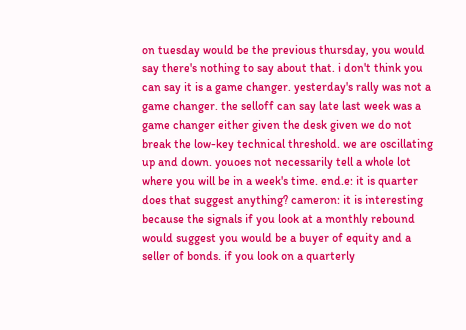on tuesday would be the previous thursday, you would say there's nothing to say about that. i don't think you can say it is a game changer. yesterday's rally was not a game changer. the selloff can say late last week was a game changer either given the desk given we do not break the low-key technical threshold. we are oscillating up and down. youoes not necessarily tell a whole lot where you will be in a week's time. end.e: it is quarter does that suggest anything? cameron: it is interesting because the signals if you look at a monthly rebound would suggest you would be a buyer of equity and a seller of bonds. if you look on a quarterly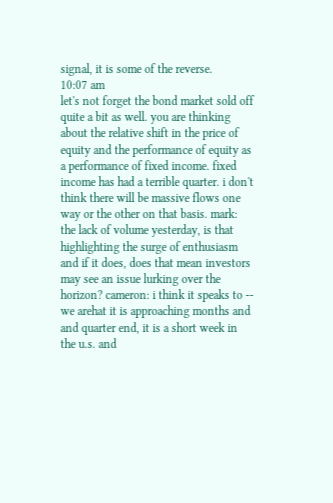signal, it is some of the reverse.
10:07 am
let's not forget the bond market sold off quite a bit as well. you are thinking about the relative shift in the price of equity and the performance of equity as a performance of fixed income. fixed income has had a terrible quarter. i don't think there will be massive flows one way or the other on that basis. mark: the lack of volume yesterday, is that highlighting the surge of enthusiasm and if it does, does that mean investors may see an issue lurking over the horizon? cameron: i think it speaks to -- we arehat it is approaching months and and quarter end, it is a short week in the u.s. and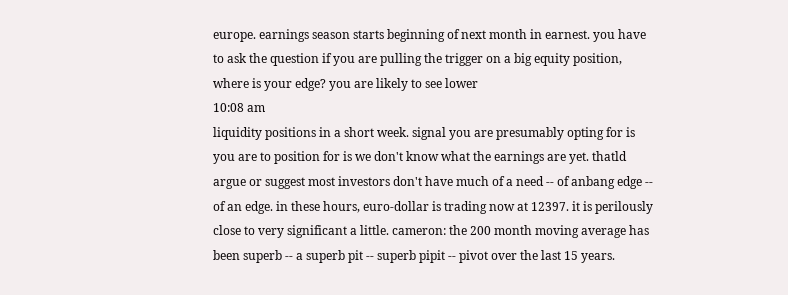europe. earnings season starts beginning of next month in earnest. you have to ask the question if you are pulling the trigger on a big equity position, where is your edge? you are likely to see lower
10:08 am
liquidity positions in a short week. signal you are presumably opting for is you are to position for is we don't know what the earnings are yet. thatld argue or suggest most investors don't have much of a need -- of anbang edge -- of an edge. in these hours, euro-dollar is trading now at 12397. it is perilously close to very significant a little. cameron: the 200 month moving average has been superb -- a superb pit -- superb pipit -- pivot over the last 15 years.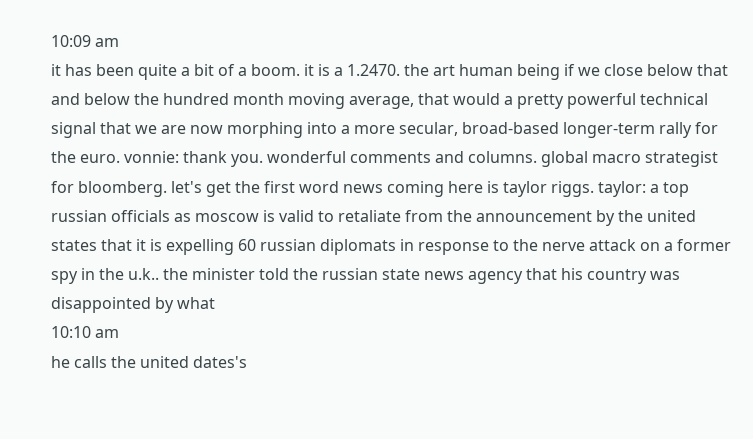10:09 am
it has been quite a bit of a boom. it is a 1.2470. the art human being if we close below that and below the hundred month moving average, that would a pretty powerful technical signal that we are now morphing into a more secular, broad-based longer-term rally for the euro. vonnie: thank you. wonderful comments and columns. global macro strategist for bloomberg. let's get the first word news coming here is taylor riggs. taylor: a top russian officials as moscow is valid to retaliate from the announcement by the united states that it is expelling 60 russian diplomats in response to the nerve attack on a former spy in the u.k.. the minister told the russian state news agency that his country was disappointed by what
10:10 am
he calls the united dates's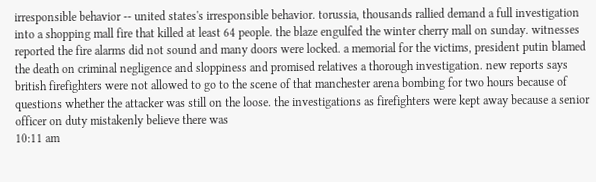irresponsible behavior -- united states's irresponsible behavior. torussia, thousands rallied demand a full investigation into a shopping mall fire that killed at least 64 people. the blaze engulfed the winter cherry mall on sunday. witnesses reported the fire alarms did not sound and many doors were locked. a memorial for the victims, president putin blamed the death on criminal negligence and sloppiness and promised relatives a thorough investigation. new reports says british firefighters were not allowed to go to the scene of that manchester arena bombing for two hours because of questions whether the attacker was still on the loose. the investigations as firefighters were kept away because a senior officer on duty mistakenly believe there was
10:11 am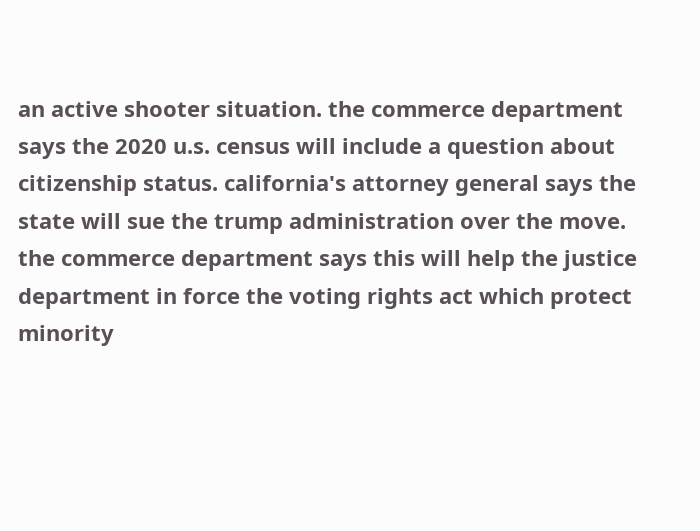an active shooter situation. the commerce department says the 2020 u.s. census will include a question about citizenship status. california's attorney general says the state will sue the trump administration over the move. the commerce department says this will help the justice department in force the voting rights act which protect minority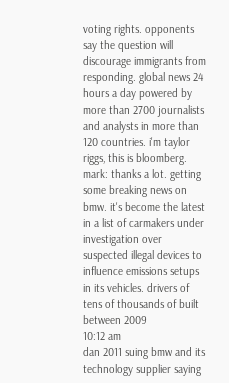voting rights. opponents say the question will discourage immigrants from responding. global news 24 hours a day powered by more than 2700 journalists and analysts in more than 120 countries. i'm taylor riggs, this is bloomberg. mark: thanks a lot. getting some breaking news on bmw. it's become the latest in a list of carmakers under investigation over suspected illegal devices to influence emissions setups in its vehicles. drivers of tens of thousands of built between 2009
10:12 am
dan 2011 suing bmw and its technology supplier saying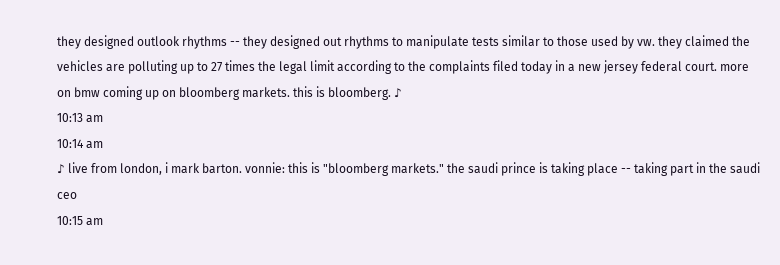they designed outlook rhythms -- they designed out rhythms to manipulate tests similar to those used by vw. they claimed the vehicles are polluting up to 27 times the legal limit according to the complaints filed today in a new jersey federal court. more on bmw coming up on bloomberg markets. this is bloomberg. ♪
10:13 am
10:14 am
♪ live from london, i mark barton. vonnie: this is "bloomberg markets." the saudi prince is taking place -- taking part in the saudi ceo
10:15 am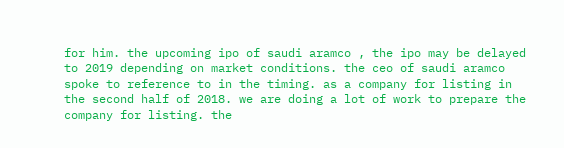for him. the upcoming ipo of saudi aramco , the ipo may be delayed to 2019 depending on market conditions. the ceo of saudi aramco spoke to reference to in the timing. as a company for listing in the second half of 2018. we are doing a lot of work to prepare the company for listing. the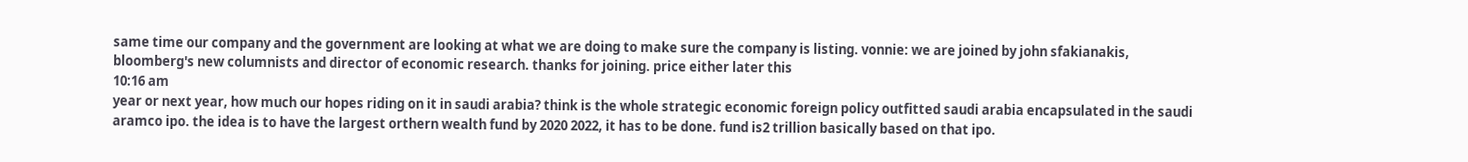same time our company and the government are looking at what we are doing to make sure the company is listing. vonnie: we are joined by john sfakianakis, bloomberg's new columnists and director of economic research. thanks for joining. price either later this
10:16 am
year or next year, how much our hopes riding on it in saudi arabia? think is the whole strategic economic foreign policy outfitted saudi arabia encapsulated in the saudi aramco ipo. the idea is to have the largest orthern wealth fund by 2020 2022, it has to be done. fund is2 trillion basically based on that ipo.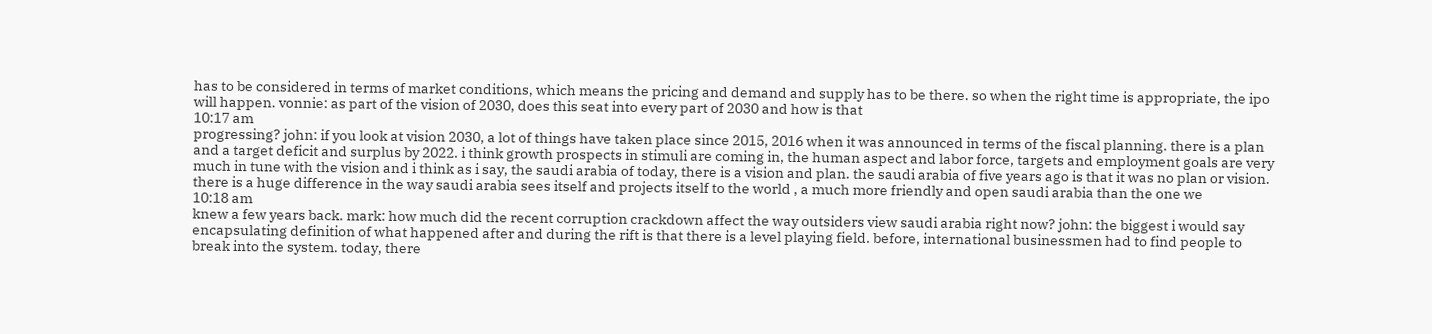has to be considered in terms of market conditions, which means the pricing and demand and supply has to be there. so when the right time is appropriate, the ipo will happen. vonnie: as part of the vision of 2030, does this seat into every part of 2030 and how is that
10:17 am
progressing? john: if you look at vision 2030, a lot of things have taken place since 2015, 2016 when it was announced in terms of the fiscal planning. there is a plan and a target deficit and surplus by 2022. i think growth prospects in stimuli are coming in, the human aspect and labor force, targets and employment goals are very much in tune with the vision and i think as i say, the saudi arabia of today, there is a vision and plan. the saudi arabia of five years ago is that it was no plan or vision. there is a huge difference in the way saudi arabia sees itself and projects itself to the world , a much more friendly and open saudi arabia than the one we
10:18 am
knew a few years back. mark: how much did the recent corruption crackdown affect the way outsiders view saudi arabia right now? john: the biggest i would say encapsulating definition of what happened after and during the rift is that there is a level playing field. before, international businessmen had to find people to break into the system. today, there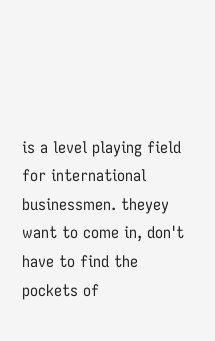is a level playing field for international businessmen. theyey want to come in, don't have to find the pockets of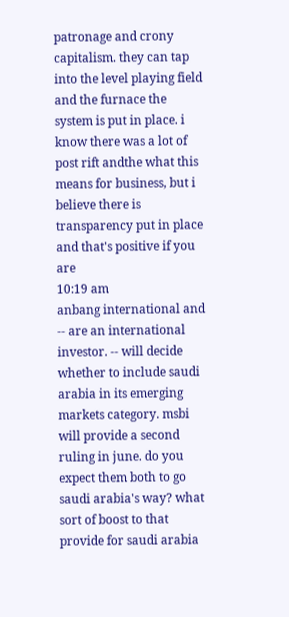patronage and crony capitalism. they can tap into the level playing field and the furnace the system is put in place. i know there was a lot of post rift andthe what this means for business, but i believe there is transparency put in place and that's positive if you are
10:19 am
anbang international and -- are an international investor. -- will decide whether to include saudi arabia in its emerging markets category. msbi will provide a second ruling in june. do you expect them both to go saudi arabia's way? what sort of boost to that provide for saudi arabia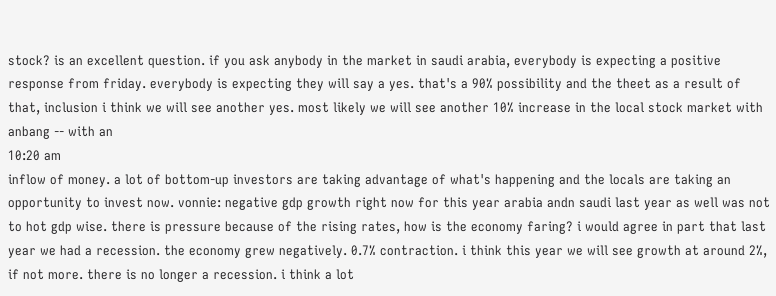stock? is an excellent question. if you ask anybody in the market in saudi arabia, everybody is expecting a positive response from friday. everybody is expecting they will say a yes. that's a 90% possibility and the theet as a result of that, inclusion i think we will see another yes. most likely we will see another 10% increase in the local stock market with anbang -- with an
10:20 am
inflow of money. a lot of bottom-up investors are taking advantage of what's happening and the locals are taking an opportunity to invest now. vonnie: negative gdp growth right now for this year arabia andn saudi last year as well was not to hot gdp wise. there is pressure because of the rising rates, how is the economy faring? i would agree in part that last year we had a recession. the economy grew negatively. 0.7% contraction. i think this year we will see growth at around 2%, if not more. there is no longer a recession. i think a lot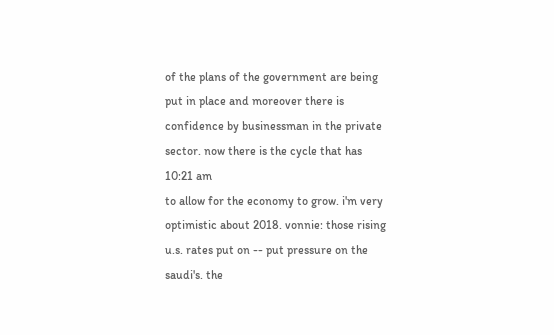of the plans of the government are being put in place and moreover there is confidence by businessman in the private sector. now there is the cycle that has
10:21 am
to allow for the economy to grow. i'm very optimistic about 2018. vonnie: those rising u.s. rates put on -- put pressure on the saudi's. the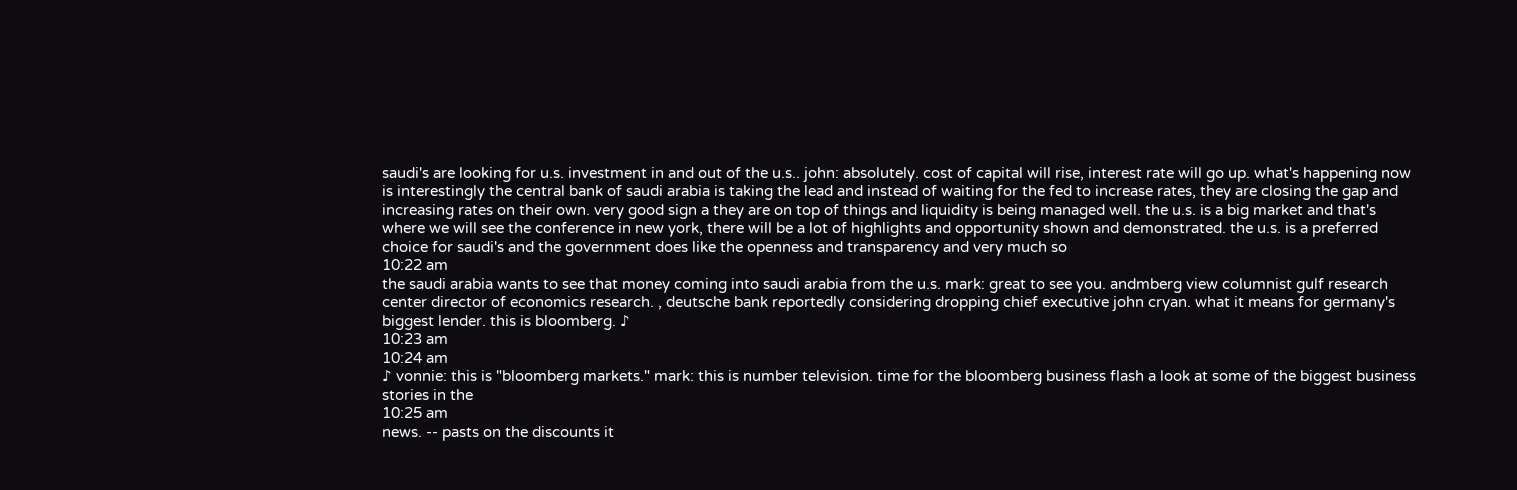saudi's are looking for u.s. investment in and out of the u.s.. john: absolutely. cost of capital will rise, interest rate will go up. what's happening now is interestingly the central bank of saudi arabia is taking the lead and instead of waiting for the fed to increase rates, they are closing the gap and increasing rates on their own. very good sign a they are on top of things and liquidity is being managed well. the u.s. is a big market and that's where we will see the conference in new york, there will be a lot of highlights and opportunity shown and demonstrated. the u.s. is a preferred choice for saudi's and the government does like the openness and transparency and very much so
10:22 am
the saudi arabia wants to see that money coming into saudi arabia from the u.s. mark: great to see you. andmberg view columnist gulf research center director of economics research. , deutsche bank reportedly considering dropping chief executive john cryan. what it means for germany's biggest lender. this is bloomberg. ♪
10:23 am
10:24 am
♪ vonnie: this is "bloomberg markets." mark: this is number television. time for the bloomberg business flash a look at some of the biggest business stories in the
10:25 am
news. -- pasts on the discounts it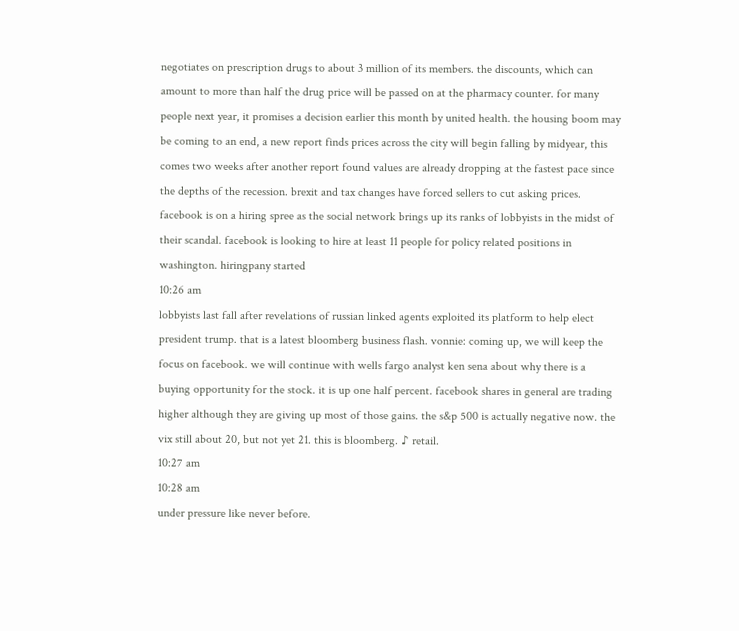negotiates on prescription drugs to about 3 million of its members. the discounts, which can amount to more than half the drug price will be passed on at the pharmacy counter. for many people next year, it promises a decision earlier this month by united health. the housing boom may be coming to an end, a new report finds prices across the city will begin falling by midyear, this comes two weeks after another report found values are already dropping at the fastest pace since the depths of the recession. brexit and tax changes have forced sellers to cut asking prices. facebook is on a hiring spree as the social network brings up its ranks of lobbyists in the midst of their scandal. facebook is looking to hire at least 11 people for policy related positions in washington. hiringpany started
10:26 am
lobbyists last fall after revelations of russian linked agents exploited its platform to help elect president trump. that is a latest bloomberg business flash. vonnie: coming up, we will keep the focus on facebook. we will continue with wells fargo analyst ken sena about why there is a buying opportunity for the stock. it is up one half percent. facebook shares in general are trading higher although they are giving up most of those gains. the s&p 500 is actually negative now. the vix still about 20, but not yet 21. this is bloomberg. ♪ retail.
10:27 am
10:28 am
under pressure like never before.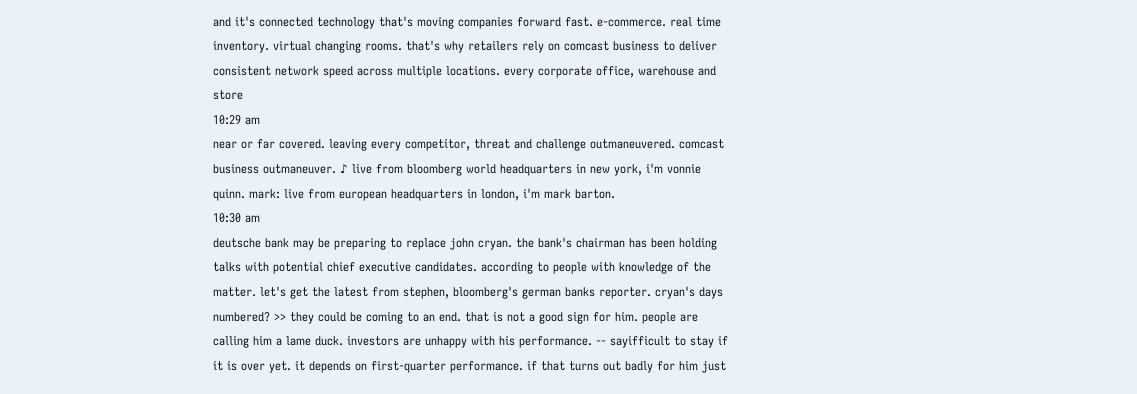and it's connected technology that's moving companies forward fast. e-commerce. real time inventory. virtual changing rooms. that's why retailers rely on comcast business to deliver consistent network speed across multiple locations. every corporate office, warehouse and store
10:29 am
near or far covered. leaving every competitor, threat and challenge outmaneuvered. comcast business outmaneuver. ♪ live from bloomberg world headquarters in new york, i'm vonnie quinn. mark: live from european headquarters in london, i'm mark barton.
10:30 am
deutsche bank may be preparing to replace john cryan. the bank's chairman has been holding talks with potential chief executive candidates. according to people with knowledge of the matter. let's get the latest from stephen, bloomberg's german banks reporter. cryan's days numbered? >> they could be coming to an end. that is not a good sign for him. people are calling him a lame duck. investors are unhappy with his performance. -- sayifficult to stay if it is over yet. it depends on first-quarter performance. if that turns out badly for him just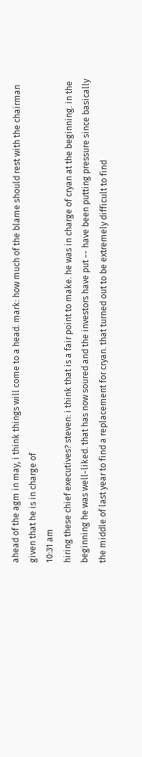ahead of the agm in may, i think things will come to a head. mark: how much of the blame should rest with the chairman given that he is in charge of
10:31 am
hiring these chief executives? steven: i think that is a fair point to make. he was in charge of cryan at the beginning. in the beginning he was well-liked. that has now soured and the investors have put -- have been putting pressure since basically the middle of last year to find a replacement for cryan. that turned out to be extremely difficult to find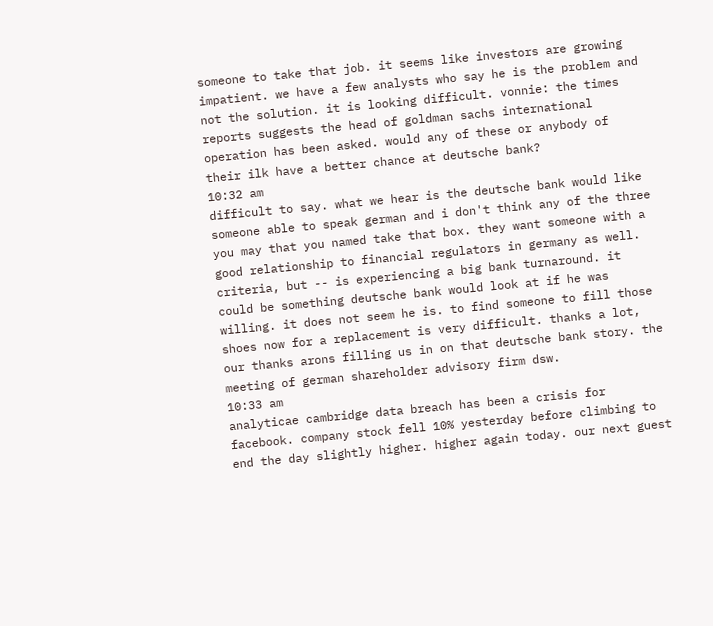someone to take that job. it seems like investors are growing impatient. we have a few analysts who say he is the problem and not the solution. it is looking difficult. vonnie: the times reports suggests the head of goldman sachs international operation has been asked. would any of these or anybody of their ilk have a better chance at deutsche bank?
10:32 am
difficult to say. what we hear is the deutsche bank would like someone able to speak german and i don't think any of the three you may that you named take that box. they want someone with a good relationship to financial regulators in germany as well. criteria, but -- is experiencing a big bank turnaround. it could be something deutsche bank would look at if he was willing. it does not seem he is. to find someone to fill those shoes now for a replacement is very difficult. thanks a lot, our thanks arons filling us in on that deutsche bank story. the meeting of german shareholder advisory firm dsw.
10:33 am
analyticae cambridge data breach has been a crisis for facebook. company stock fell 10% yesterday before climbing to end the day slightly higher. higher again today. our next guest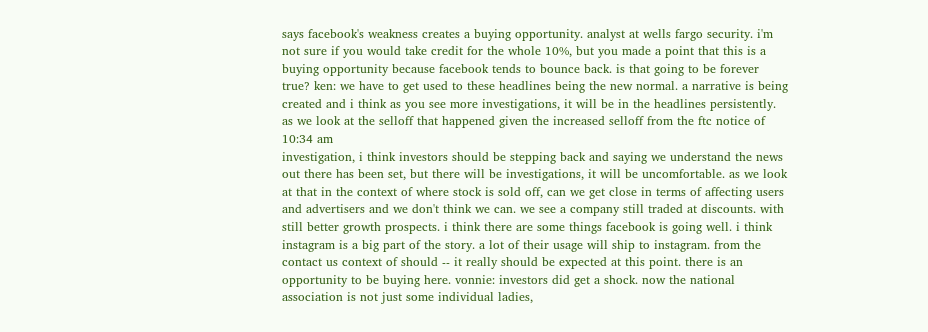says facebook's weakness creates a buying opportunity. analyst at wells fargo security. i'm not sure if you would take credit for the whole 10%, but you made a point that this is a buying opportunity because facebook tends to bounce back. is that going to be forever true? ken: we have to get used to these headlines being the new normal. a narrative is being created and i think as you see more investigations, it will be in the headlines persistently. as we look at the selloff that happened given the increased selloff from the ftc notice of
10:34 am
investigation, i think investors should be stepping back and saying we understand the news out there has been set, but there will be investigations, it will be uncomfortable. as we look at that in the context of where stock is sold off, can we get close in terms of affecting users and advertisers and we don't think we can. we see a company still traded at discounts. with still better growth prospects. i think there are some things facebook is going well. i think instagram is a big part of the story. a lot of their usage will ship to instagram. from the contact us context of should -- it really should be expected at this point. there is an opportunity to be buying here. vonnie: investors did get a shock. now the national association is not just some individual ladies,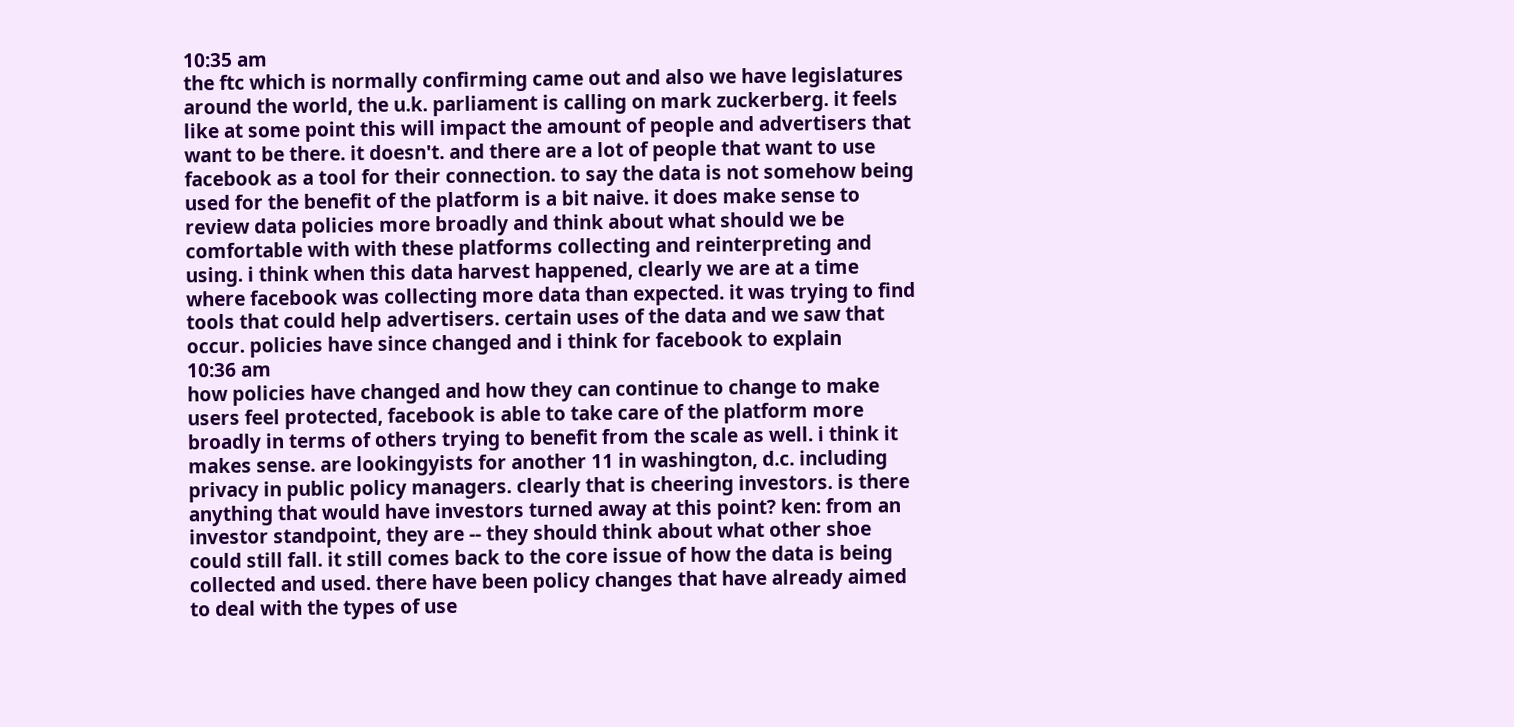10:35 am
the ftc which is normally confirming came out and also we have legislatures around the world, the u.k. parliament is calling on mark zuckerberg. it feels like at some point this will impact the amount of people and advertisers that want to be there. it doesn't. and there are a lot of people that want to use facebook as a tool for their connection. to say the data is not somehow being used for the benefit of the platform is a bit naive. it does make sense to review data policies more broadly and think about what should we be comfortable with with these platforms collecting and reinterpreting and using. i think when this data harvest happened, clearly we are at a time where facebook was collecting more data than expected. it was trying to find tools that could help advertisers. certain uses of the data and we saw that occur. policies have since changed and i think for facebook to explain
10:36 am
how policies have changed and how they can continue to change to make users feel protected, facebook is able to take care of the platform more broadly in terms of others trying to benefit from the scale as well. i think it makes sense. are lookingyists for another 11 in washington, d.c. including privacy in public policy managers. clearly that is cheering investors. is there anything that would have investors turned away at this point? ken: from an investor standpoint, they are -- they should think about what other shoe could still fall. it still comes back to the core issue of how the data is being collected and used. there have been policy changes that have already aimed to deal with the types of use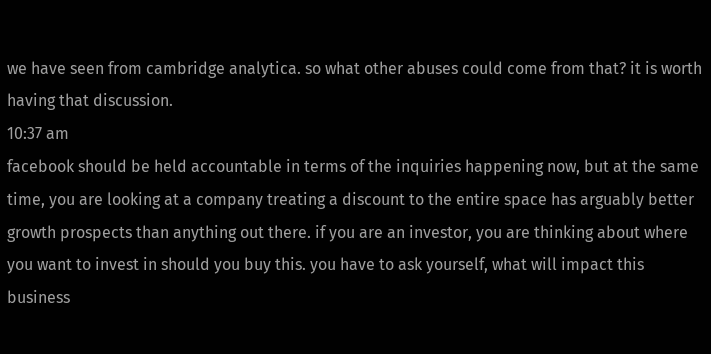we have seen from cambridge analytica. so what other abuses could come from that? it is worth having that discussion.
10:37 am
facebook should be held accountable in terms of the inquiries happening now, but at the same time, you are looking at a company treating a discount to the entire space has arguably better growth prospects than anything out there. if you are an investor, you are thinking about where you want to invest in should you buy this. you have to ask yourself, what will impact this business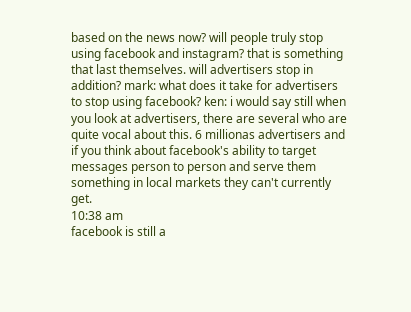based on the news now? will people truly stop using facebook and instagram? that is something that last themselves. will advertisers stop in addition? mark: what does it take for advertisers to stop using facebook? ken: i would say still when you look at advertisers, there are several who are quite vocal about this. 6 millionas advertisers and if you think about facebook's ability to target messages person to person and serve them something in local markets they can't currently get.
10:38 am
facebook is still a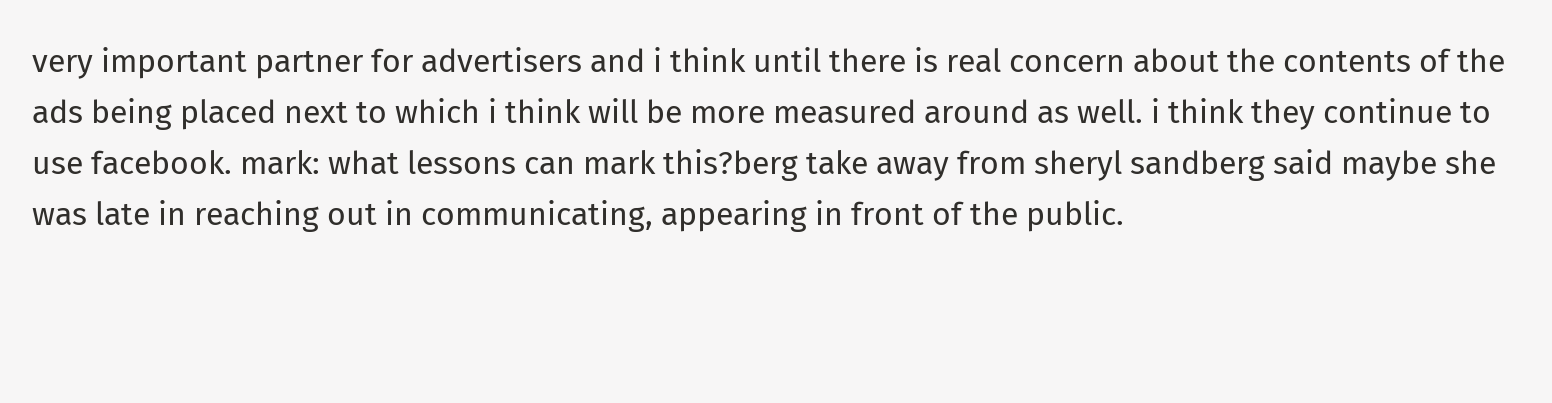very important partner for advertisers and i think until there is real concern about the contents of the ads being placed next to which i think will be more measured around as well. i think they continue to use facebook. mark: what lessons can mark this?berg take away from sheryl sandberg said maybe she was late in reaching out in communicating, appearing in front of the public.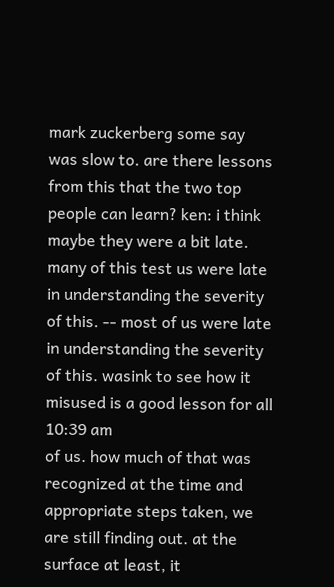mark zuckerberg some say was slow to. are there lessons from this that the two top people can learn? ken: i think maybe they were a bit late. many of this test us were late in understanding the severity of this. -- most of us were late in understanding the severity of this. wasink to see how it misused is a good lesson for all
10:39 am
of us. how much of that was recognized at the time and appropriate steps taken, we are still finding out. at the surface at least, it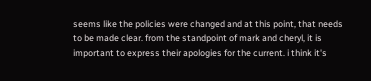seems like the policies were changed and at this point, that needs to be made clear. from the standpoint of mark and cheryl, it is important to express their apologies for the current. i think it's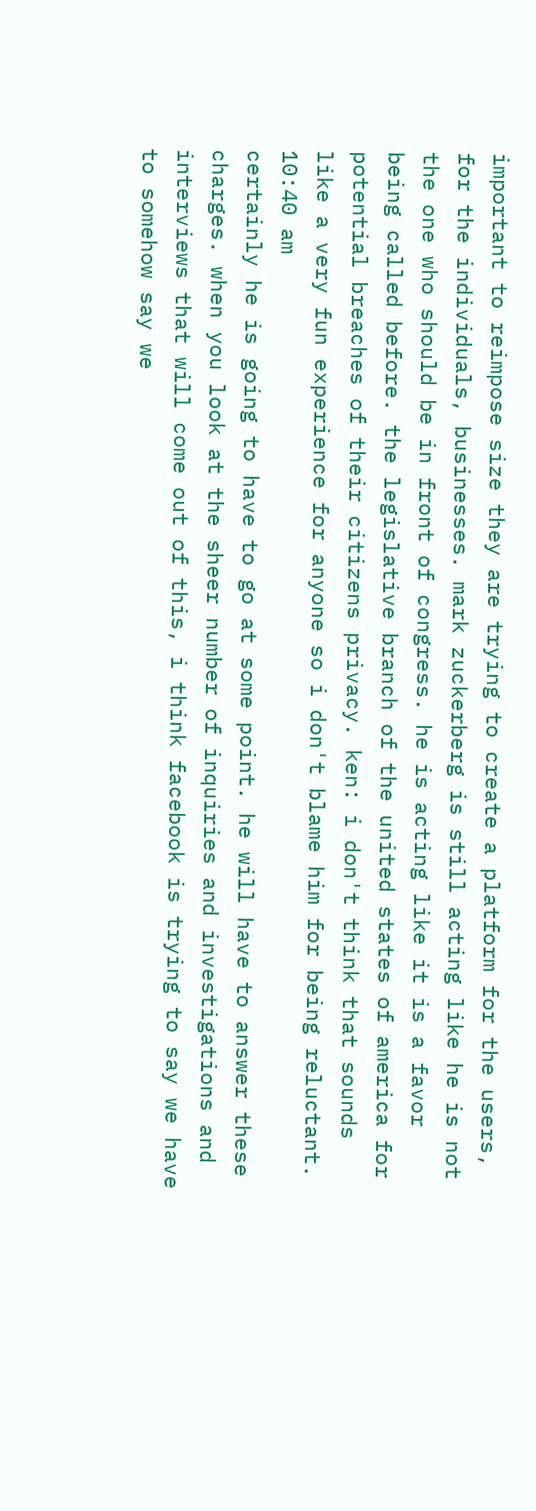important to reimpose size they are trying to create a platform for the users, for the individuals, businesses. mark zuckerberg is still acting like he is not the one who should be in front of congress. he is acting like it is a favor being called before. the legislative branch of the united states of america for potential breaches of their citizens privacy. ken: i don't think that sounds like a very fun experience for anyone so i don't blame him for being reluctant.
10:40 am
certainly he is going to have to go at some point. he will have to answer these charges. when you look at the sheer number of inquiries and investigations and interviews that will come out of this, i think facebook is trying to say we have to somehow say we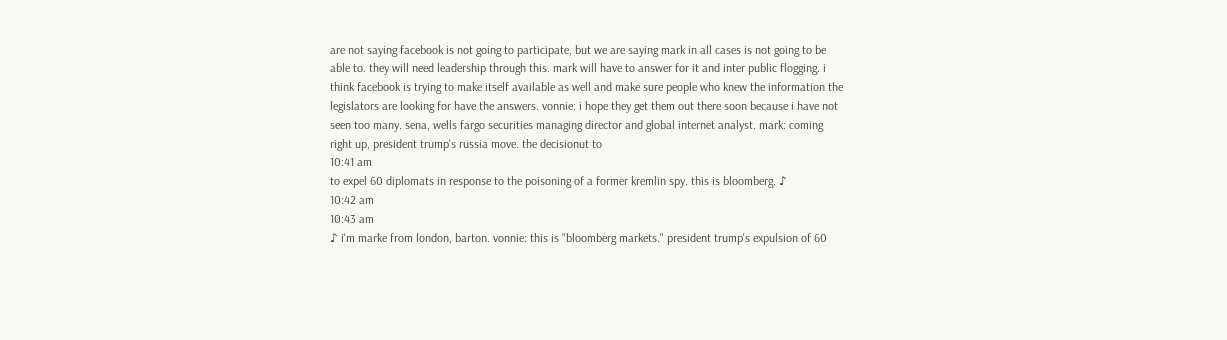are not saying facebook is not going to participate, but we are saying mark in all cases is not going to be able to. they will need leadership through this. mark will have to answer for it and inter public flogging. i think facebook is trying to make itself available as well and make sure people who knew the information the legislators are looking for have the answers. vonnie: i hope they get them out there soon because i have not seen too many. sena, wells fargo securities managing director and global internet analyst. mark: coming right up, president trump's russia move. the decisionut to
10:41 am
to expel 60 diplomats in response to the poisoning of a former kremlin spy. this is bloomberg. ♪
10:42 am
10:43 am
♪ i'm marke from london, barton. vonnie: this is "bloomberg markets." president trump's expulsion of 60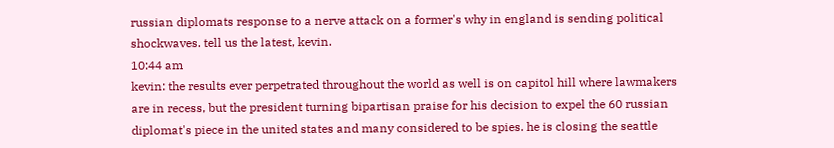russian diplomats response to a nerve attack on a former's why in england is sending political shockwaves. tell us the latest, kevin.
10:44 am
kevin: the results ever perpetrated throughout the world as well is on capitol hill where lawmakers are in recess, but the president turning bipartisan praise for his decision to expel the 60 russian diplomat's piece in the united states and many considered to be spies. he is closing the seattle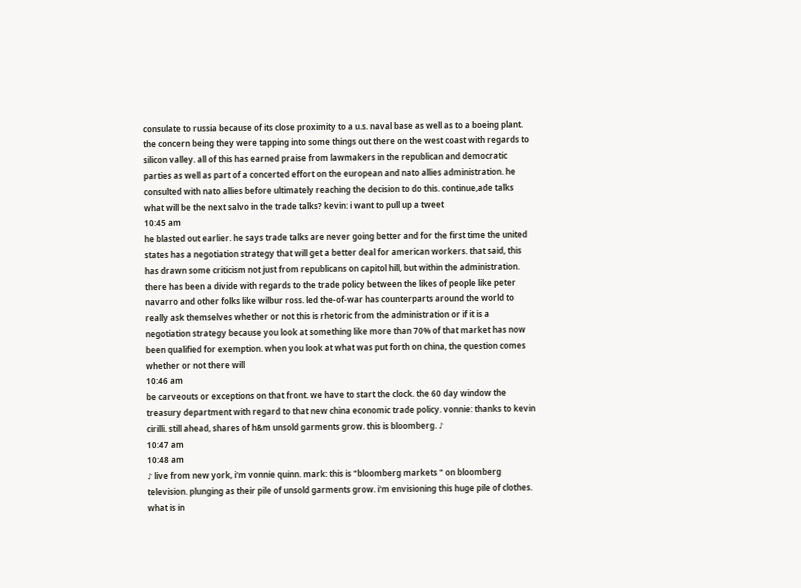consulate to russia because of its close proximity to a u.s. naval base as well as to a boeing plant. the concern being they were tapping into some things out there on the west coast with regards to silicon valley. all of this has earned praise from lawmakers in the republican and democratic parties as well as part of a concerted effort on the european and nato allies administration. he consulted with nato allies before ultimately reaching the decision to do this. continue,ade talks what will be the next salvo in the trade talks? kevin: i want to pull up a tweet
10:45 am
he blasted out earlier. he says trade talks are never going better and for the first time the united states has a negotiation strategy that will get a better deal for american workers. that said, this has drawn some criticism not just from republicans on capitol hill, but within the administration. there has been a divide with regards to the trade policy between the likes of people like peter navarro and other folks like wilbur ross. led the-of-war has counterparts around the world to really ask themselves whether or not this is rhetoric from the administration or if it is a negotiation strategy because you look at something like more than 70% of that market has now been qualified for exemption. when you look at what was put forth on china, the question comes whether or not there will
10:46 am
be carveouts or exceptions on that front. we have to start the clock. the 60 day window the treasury department with regard to that new china economic trade policy. vonnie: thanks to kevin cirilli. still ahead, shares of h&m unsold garments grow. this is bloomberg. ♪
10:47 am
10:48 am
♪ live from new york, i'm vonnie quinn. mark: this is "bloomberg markets " on bloomberg television. plunging as their pile of unsold garments grow. i'm envisioning this huge pile of clothes. what is in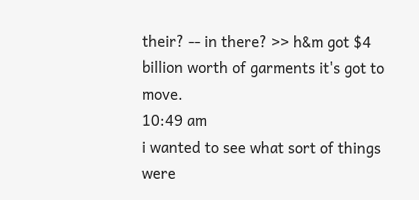their? -- in there? >> h&m got $4 billion worth of garments it's got to move.
10:49 am
i wanted to see what sort of things were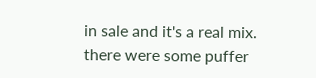in sale and it's a real mix. there were some puffer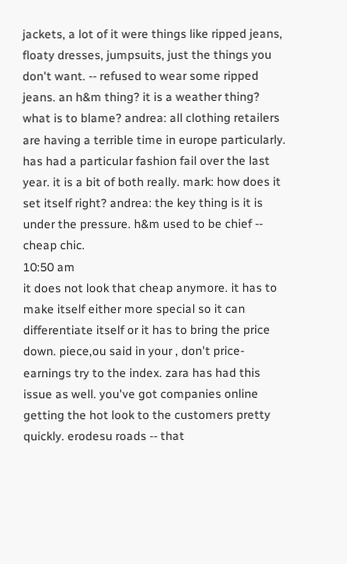jackets, a lot of it were things like ripped jeans, floaty dresses, jumpsuits, just the things you don't want. -- refused to wear some ripped jeans. an h&m thing? it is a weather thing? what is to blame? andrea: all clothing retailers are having a terrible time in europe particularly. has had a particular fashion fail over the last year. it is a bit of both really. mark: how does it set itself right? andrea: the key thing is it is under the pressure. h&m used to be chief -- cheap chic.
10:50 am
it does not look that cheap anymore. it has to make itself either more special so it can differentiate itself or it has to bring the price down. piece,ou said in your , don't price-earnings try to the index. zara has had this issue as well. you've got companies online getting the hot look to the customers pretty quickly. erodesu roads -- that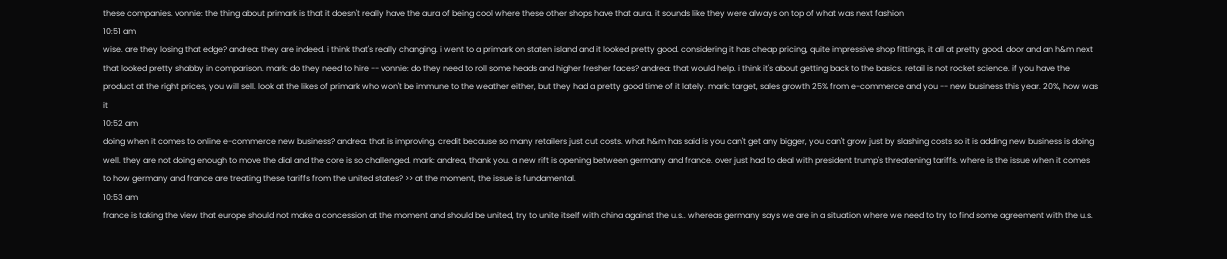these companies. vonnie: the thing about primark is that it doesn't really have the aura of being cool where these other shops have that aura. it sounds like they were always on top of what was next fashion
10:51 am
wise. are they losing that edge? andrea: they are indeed. i think that's really changing. i went to a primark on staten island and it looked pretty good. considering it has cheap pricing, quite impressive shop fittings, it all at pretty good. door and an h&m next that looked pretty shabby in comparison. mark: do they need to hire -- vonnie: do they need to roll some heads and higher fresher faces? andrea: that would help. i think it's about getting back to the basics. retail is not rocket science. if you have the product at the right prices, you will sell. look at the likes of primark who won't be immune to the weather either, but they had a pretty good time of it lately. mark: target, sales growth 25% from e-commerce and you -- new business this year. 20%, how was it
10:52 am
doing when it comes to online e-commerce new business? andrea: that is improving. credit because so many retailers just cut costs. what h&m has said is you can't get any bigger, you can't grow just by slashing costs so it is adding new business is doing well. they are not doing enough to move the dial and the core is so challenged. mark: andrea, thank you. a new rift is opening between germany and france. over just had to deal with president trump's threatening tariffs. where is the issue when it comes to how germany and france are treating these tariffs from the united states? >> at the moment, the issue is fundamental.
10:53 am
france is taking the view that europe should not make a concession at the moment and should be united, try to unite itself with china against the u.s.. whereas germany says we are in a situation where we need to try to find some agreement with the u.s.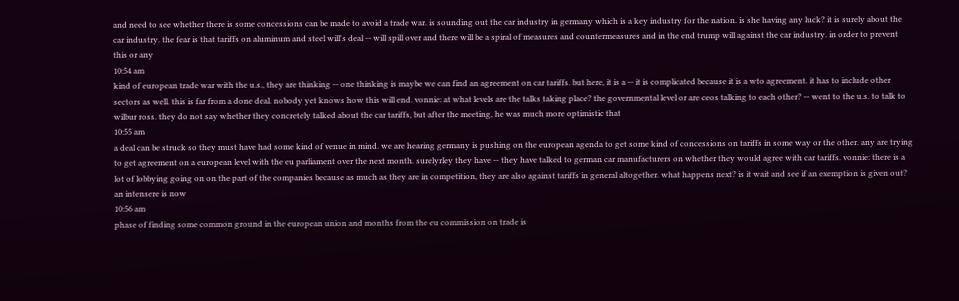and need to see whether there is some concessions can be made to avoid a trade war. is sounding out the car industry in germany which is a key industry for the nation. is she having any luck? it is surely about the car industry. the fear is that tariffs on aluminum and steel will's deal -- will spill over and there will be a spiral of measures and countermeasures and in the end trump will against the car industry. in order to prevent this or any
10:54 am
kind of european trade war with the u.s., they are thinking -- one thinking is maybe we can find an agreement on car tariffs. but here, it is a -- it is complicated because it is a wto agreement. it has to include other sectors as well. this is far from a done deal. nobody yet knows how this will end. vonnie: at what levels are the talks taking place? the governmental level or are ceos talking to each other? -- went to the u.s. to talk to wilbur ross. they do not say whether they concretely talked about the car tariffs, but after the meeting, he was much more optimistic that
10:55 am
a deal can be struck so they must have had some kind of venue in mind. we are hearing germany is pushing on the european agenda to get some kind of concessions on tariffs in some way or the other. any are trying to get agreement on a european level with the eu parliament over the next month. surelyrley they have -- they have talked to german car manufacturers on whether they would agree with car tariffs. vonnie: there is a lot of lobbying going on on the part of the companies because as much as they are in competition, they are also against tariffs in general altogether. what happens next? is it wait and see if an exemption is given out? an intensere is now
10:56 am
phase of finding some common ground in the european union and months from the eu commission on trade is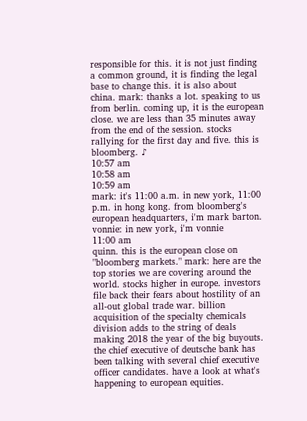responsible for this. it is not just finding a common ground, it is finding the legal base to change this. it is also about china. mark: thanks a lot. speaking to us from berlin. coming up, it is the european close. we are less than 35 minutes away from the end of the session. stocks rallying for the first day and five. this is bloomberg. ♪
10:57 am
10:58 am
10:59 am
mark: it's 11:00 a.m. in new york, 11:00 p.m. in hong kong. from bloomberg's european headquarters, i'm mark barton. vonnie: in new york, i'm vonnie
11:00 am
quinn. this is the european close on "bloomberg markets." mark: here are the top stories we are covering around the world. stocks higher in europe. investors file back their fears about hostility of an all-out global trade war. billion acquisition of the specialty chemicals division adds to the string of deals making 2018 the year of the big buyouts. the chief executive of deutsche bank has been talking with several chief executive officer candidates. have a look at what's happening to european equities.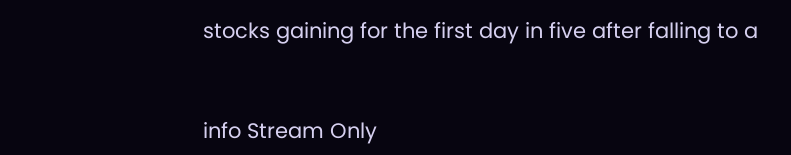stocks gaining for the first day in five after falling to a


info Stream Only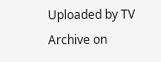Uploaded by TV Archive on